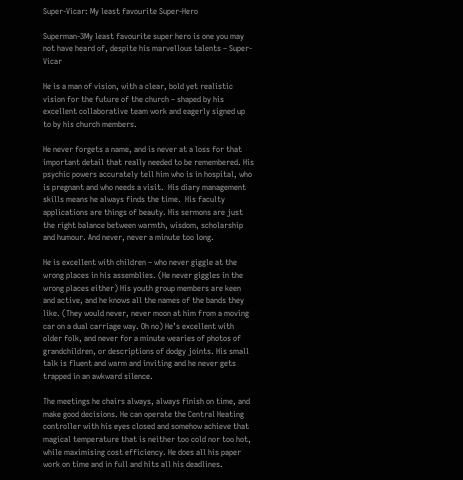Super-Vicar: My least favourite Super-Hero

Superman-3My least favourite super hero is one you may not have heard of, despite his marvellous talents – Super-Vicar

He is a man of vision, with a clear, bold yet realistic vision for the future of the church – shaped by his excellent collaborative team work and eagerly signed up to by his church members.

He never forgets a name, and is never at a loss for that important detail that really needed to be remembered. His psychic powers accurately tell him who is in hospital, who is pregnant and who needs a visit.  His diary management skills means he always finds the time.  His faculty applications are things of beauty. His sermons are just the right balance between warmth, wisdom, scholarship and humour. And never, never a minute too long.

He is excellent with children – who never giggle at the wrong places in his assemblies. (He never giggles in the wrong places either) His youth group members are keen and active, and he knows all the names of the bands they like. (They would never, never moon at him from a moving car on a dual carriage way. Oh no) He’s excellent with older folk, and never for a minute wearies of photos of grandchildren, or descriptions of dodgy joints. His small talk is fluent and warm and inviting and he never gets trapped in an awkward silence.

The meetings he chairs always, always finish on time, and make good decisions. He can operate the Central Heating controller with his eyes closed and somehow achieve that magical temperature that is neither too cold nor too hot, while maximising cost efficiency. He does all his paper work on time and in full and hits all his deadlines.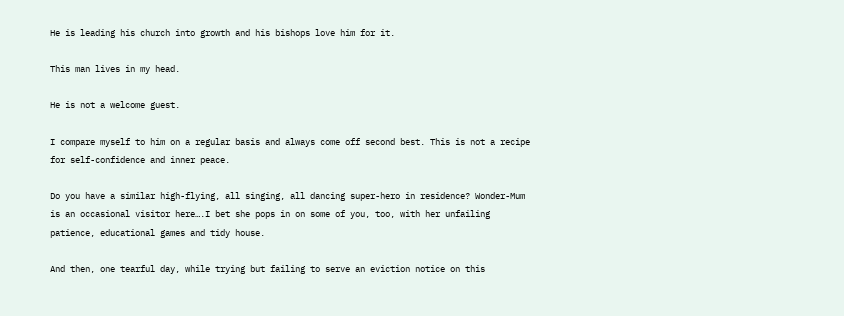He is leading his church into growth and his bishops love him for it.

This man lives in my head.

He is not a welcome guest.

I compare myself to him on a regular basis and always come off second best. This is not a recipe for self-confidence and inner peace.

Do you have a similar high-flying, all singing, all dancing super-hero in residence? Wonder-Mum is an occasional visitor here….I bet she pops in on some of you, too, with her unfailing patience, educational games and tidy house.

And then, one tearful day, while trying but failing to serve an eviction notice on this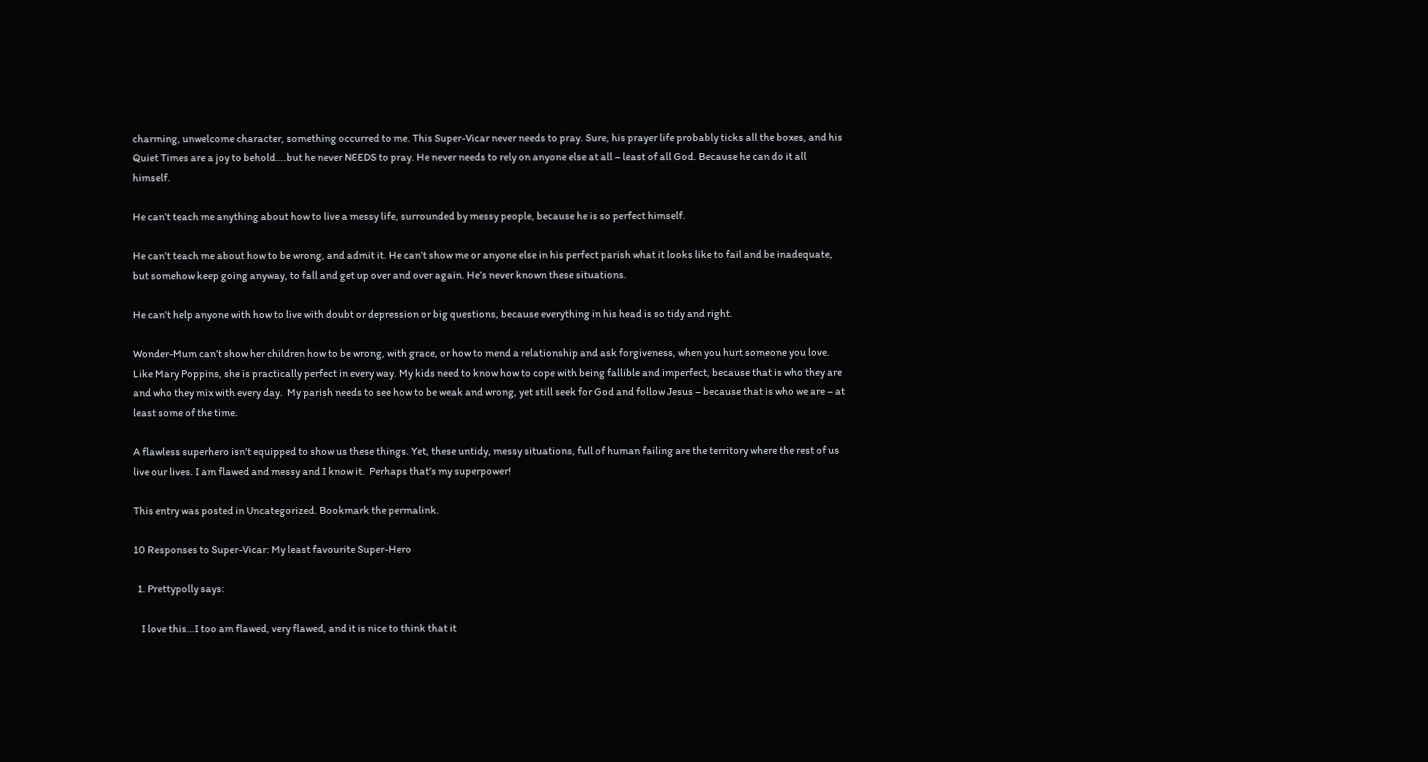charming, unwelcome character, something occurred to me. This Super-Vicar never needs to pray. Sure, his prayer life probably ticks all the boxes, and his Quiet Times are a joy to behold….but he never NEEDS to pray. He never needs to rely on anyone else at all – least of all God. Because he can do it all himself.

He can’t teach me anything about how to live a messy life, surrounded by messy people, because he is so perfect himself.

He can’t teach me about how to be wrong, and admit it. He can’t show me or anyone else in his perfect parish what it looks like to fail and be inadequate, but somehow keep going anyway, to fall and get up over and over again. He’s never known these situations.

He can’t help anyone with how to live with doubt or depression or big questions, because everything in his head is so tidy and right.

Wonder-Mum can’t show her children how to be wrong, with grace, or how to mend a relationship and ask forgiveness, when you hurt someone you love.  Like Mary Poppins, she is practically perfect in every way. My kids need to know how to cope with being fallible and imperfect, because that is who they are and who they mix with every day.  My parish needs to see how to be weak and wrong, yet still seek for God and follow Jesus – because that is who we are – at least some of the time.

A flawless superhero isn’t equipped to show us these things. Yet, these untidy, messy situations, full of human failing are the territory where the rest of us live our lives. I am flawed and messy and I know it.  Perhaps that’s my superpower!

This entry was posted in Uncategorized. Bookmark the permalink.

10 Responses to Super-Vicar: My least favourite Super-Hero

  1. Prettypolly says:

    I love this…I too am flawed, very flawed, and it is nice to think that it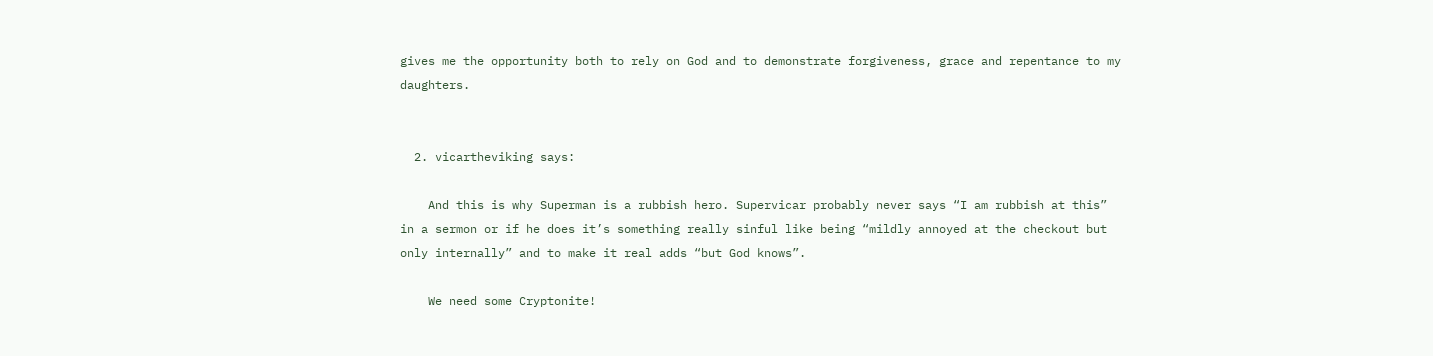gives me the opportunity both to rely on God and to demonstrate forgiveness, grace and repentance to my daughters.


  2. vicartheviking says:

    And this is why Superman is a rubbish hero. Supervicar probably never says “I am rubbish at this” in a sermon or if he does it’s something really sinful like being “mildly annoyed at the checkout but only internally” and to make it real adds “but God knows”.

    We need some Cryptonite!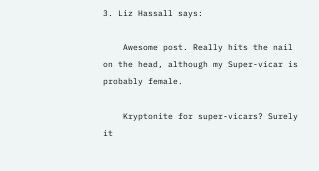3. Liz Hassall says:

    Awesome post. Really hits the nail on the head, although my Super-vicar is probably female.

    Kryptonite for super-vicars? Surely it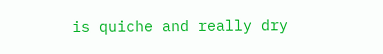is quiche and really dry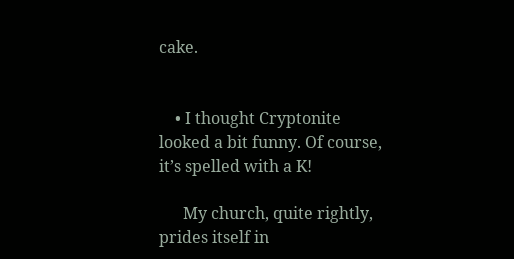cake.


    • I thought Cryptonite looked a bit funny. Of course, it’s spelled with a K!

      My church, quite rightly, prides itself in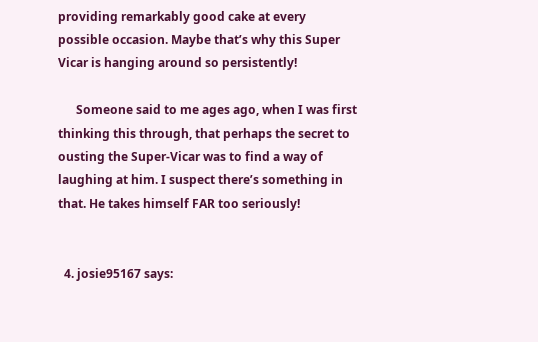providing remarkably good cake at every possible occasion. Maybe that’s why this Super Vicar is hanging around so persistently!

      Someone said to me ages ago, when I was first thinking this through, that perhaps the secret to ousting the Super-Vicar was to find a way of laughing at him. I suspect there’s something in that. He takes himself FAR too seriously!


  4. josie95167 says: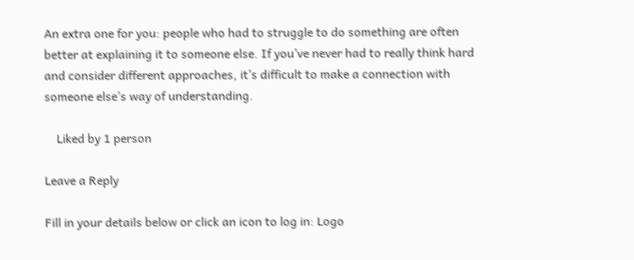An extra one for you: people who had to struggle to do something are often better at explaining it to someone else. If you’ve never had to really think hard and consider different approaches, it’s difficult to make a connection with someone else’s way of understanding.

    Liked by 1 person

Leave a Reply

Fill in your details below or click an icon to log in: Logo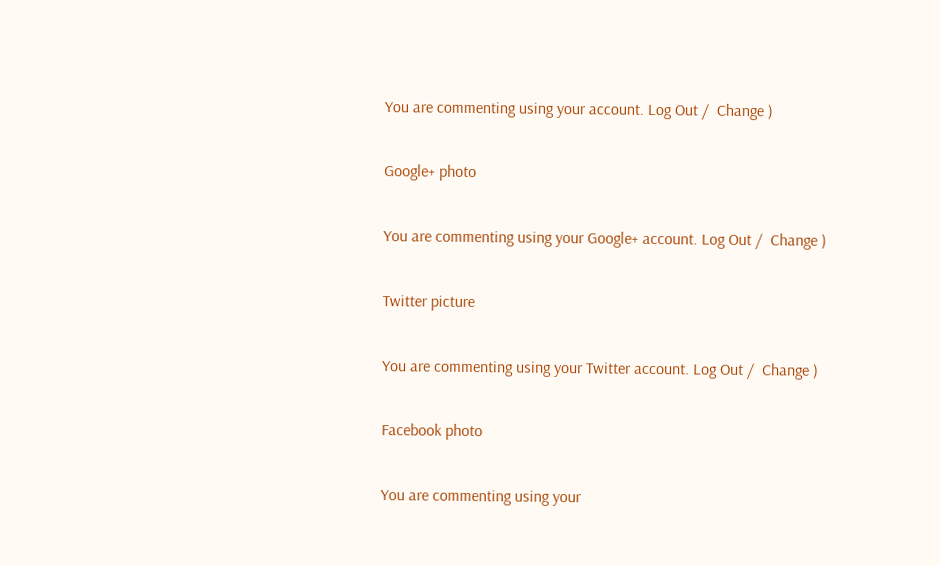You are commenting using your account. Log Out /  Change )

Google+ photo

You are commenting using your Google+ account. Log Out /  Change )

Twitter picture

You are commenting using your Twitter account. Log Out /  Change )

Facebook photo

You are commenting using your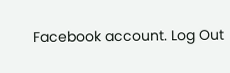Facebook account. Log Out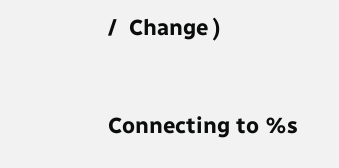/  Change )


Connecting to %s